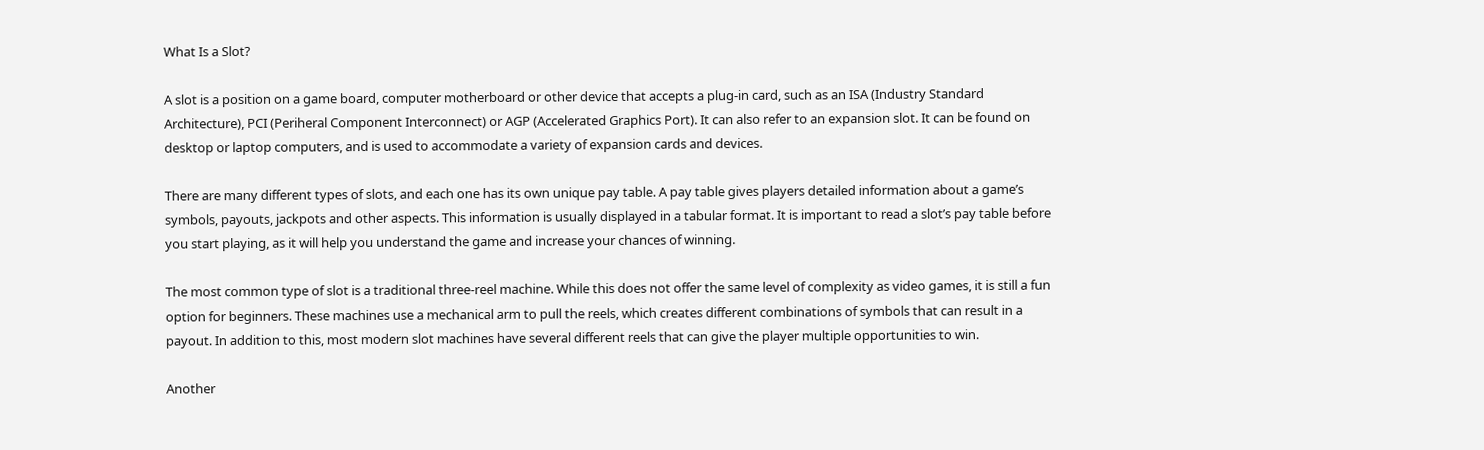What Is a Slot?

A slot is a position on a game board, computer motherboard or other device that accepts a plug-in card, such as an ISA (Industry Standard Architecture), PCI (Periheral Component Interconnect) or AGP (Accelerated Graphics Port). It can also refer to an expansion slot. It can be found on desktop or laptop computers, and is used to accommodate a variety of expansion cards and devices.

There are many different types of slots, and each one has its own unique pay table. A pay table gives players detailed information about a game’s symbols, payouts, jackpots and other aspects. This information is usually displayed in a tabular format. It is important to read a slot’s pay table before you start playing, as it will help you understand the game and increase your chances of winning.

The most common type of slot is a traditional three-reel machine. While this does not offer the same level of complexity as video games, it is still a fun option for beginners. These machines use a mechanical arm to pull the reels, which creates different combinations of symbols that can result in a payout. In addition to this, most modern slot machines have several different reels that can give the player multiple opportunities to win.

Another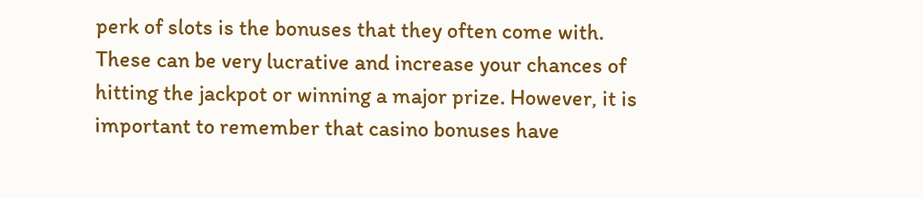perk of slots is the bonuses that they often come with. These can be very lucrative and increase your chances of hitting the jackpot or winning a major prize. However, it is important to remember that casino bonuses have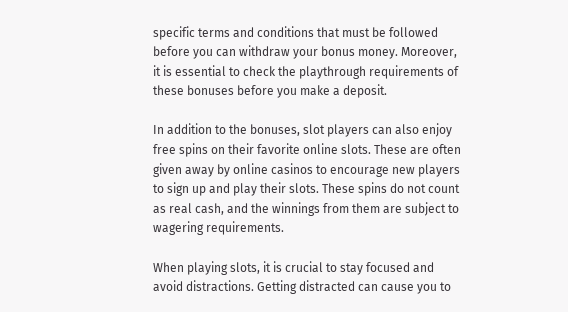specific terms and conditions that must be followed before you can withdraw your bonus money. Moreover, it is essential to check the playthrough requirements of these bonuses before you make a deposit.

In addition to the bonuses, slot players can also enjoy free spins on their favorite online slots. These are often given away by online casinos to encourage new players to sign up and play their slots. These spins do not count as real cash, and the winnings from them are subject to wagering requirements.

When playing slots, it is crucial to stay focused and avoid distractions. Getting distracted can cause you to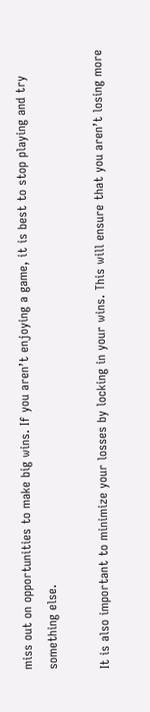miss out on opportunities to make big wins. If you aren’t enjoying a game, it is best to stop playing and try something else.

It is also important to minimize your losses by locking in your wins. This will ensure that you aren’t losing more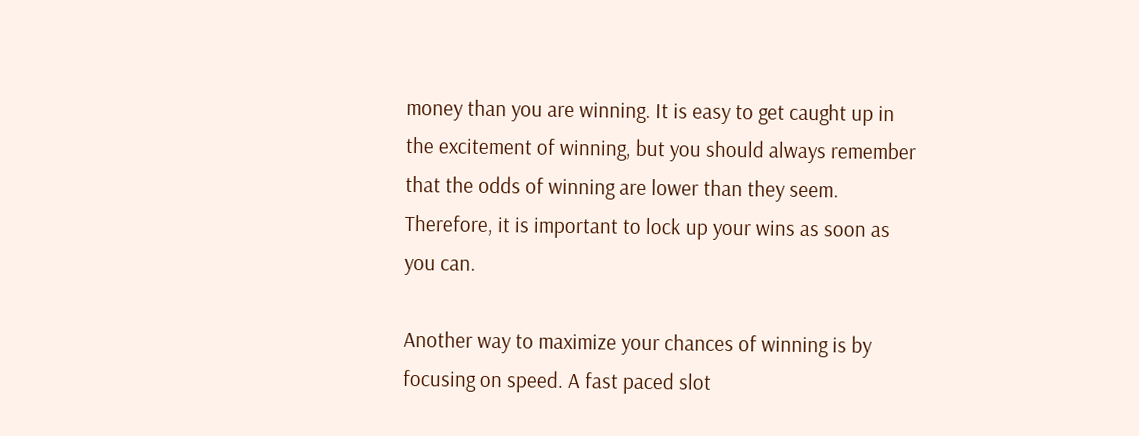money than you are winning. It is easy to get caught up in the excitement of winning, but you should always remember that the odds of winning are lower than they seem. Therefore, it is important to lock up your wins as soon as you can.

Another way to maximize your chances of winning is by focusing on speed. A fast paced slot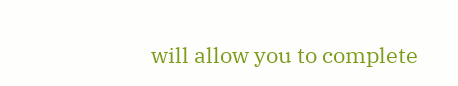will allow you to complete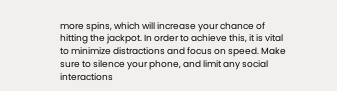more spins, which will increase your chance of hitting the jackpot. In order to achieve this, it is vital to minimize distractions and focus on speed. Make sure to silence your phone, and limit any social interactions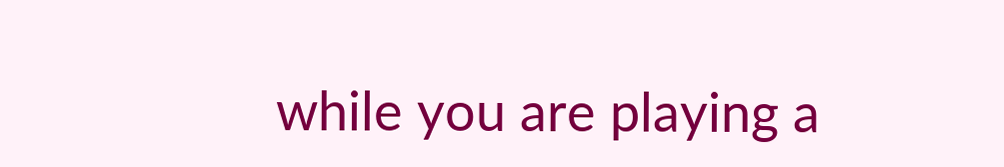while you are playing a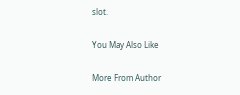slot.

You May Also Like

More From Author